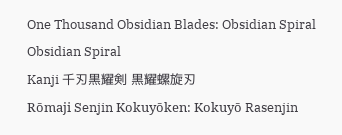One Thousand Obsidian Blades: Obsidian Spiral
Obsidian Spiral
Kanji 千刃黒耀剣 黒耀螺旋刃
Rōmaji Senjin Kokuyōken: Kokuyō Rasenjin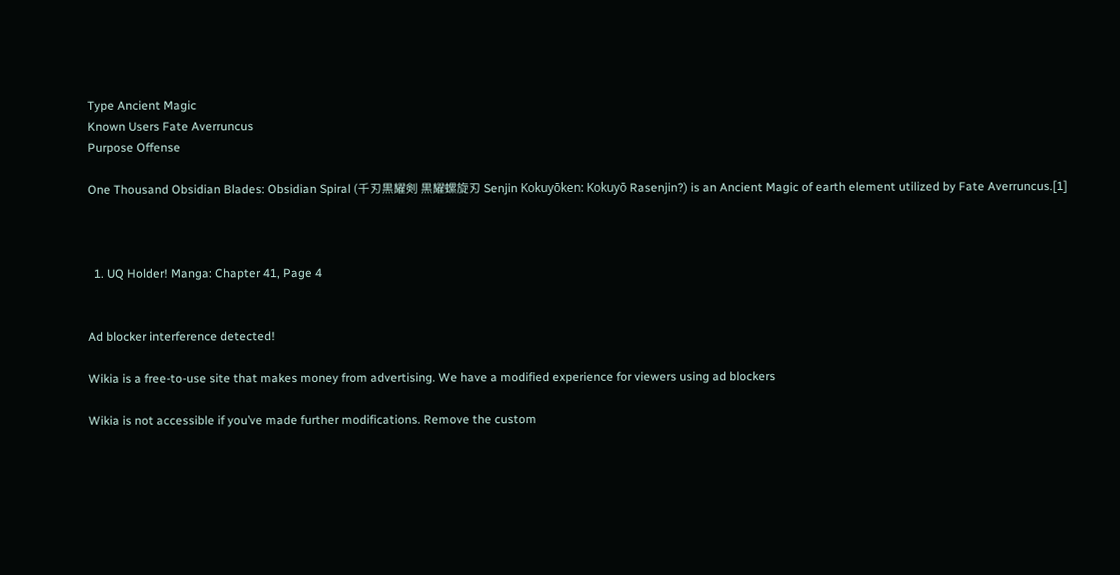Type Ancient Magic
Known Users Fate Averruncus
Purpose Offense

One Thousand Obsidian Blades: Obsidian Spiral (千刃黒耀剣 黒耀螺旋刃 Senjin Kokuyōken: Kokuyō Rasenjin?) is an Ancient Magic of earth element utilized by Fate Averruncus.[1]



  1. UQ Holder! Manga: Chapter 41, Page 4


Ad blocker interference detected!

Wikia is a free-to-use site that makes money from advertising. We have a modified experience for viewers using ad blockers

Wikia is not accessible if you’ve made further modifications. Remove the custom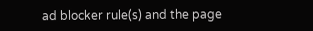ad blocker rule(s) and the page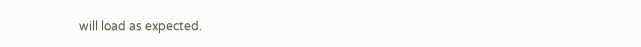will load as expected.